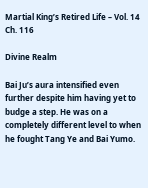Martial King’s Retired Life – Vol. 14 Ch. 116

Divine Realm

Bai Ju’s aura intensified even further despite him having yet to budge a step. He was on a completely different level to when he fought Tang Ye and Bai Yumo.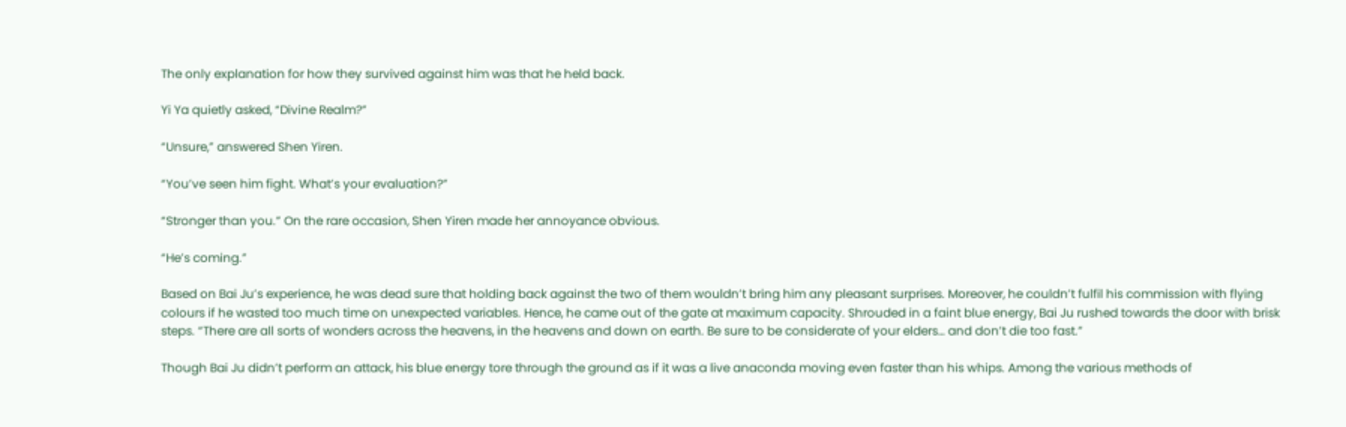The only explanation for how they survived against him was that he held back.

Yi Ya quietly asked, “Divine Realm?”

“Unsure,” answered Shen Yiren.

“You’ve seen him fight. What’s your evaluation?”

“Stronger than you.” On the rare occasion, Shen Yiren made her annoyance obvious.

“He’s coming.”

Based on Bai Ju’s experience, he was dead sure that holding back against the two of them wouldn’t bring him any pleasant surprises. Moreover, he couldn’t fulfil his commission with flying colours if he wasted too much time on unexpected variables. Hence, he came out of the gate at maximum capacity. Shrouded in a faint blue energy, Bai Ju rushed towards the door with brisk steps. “There are all sorts of wonders across the heavens, in the heavens and down on earth. Be sure to be considerate of your elders… and don’t die too fast.”

Though Bai Ju didn’t perform an attack, his blue energy tore through the ground as if it was a live anaconda moving even faster than his whips. Among the various methods of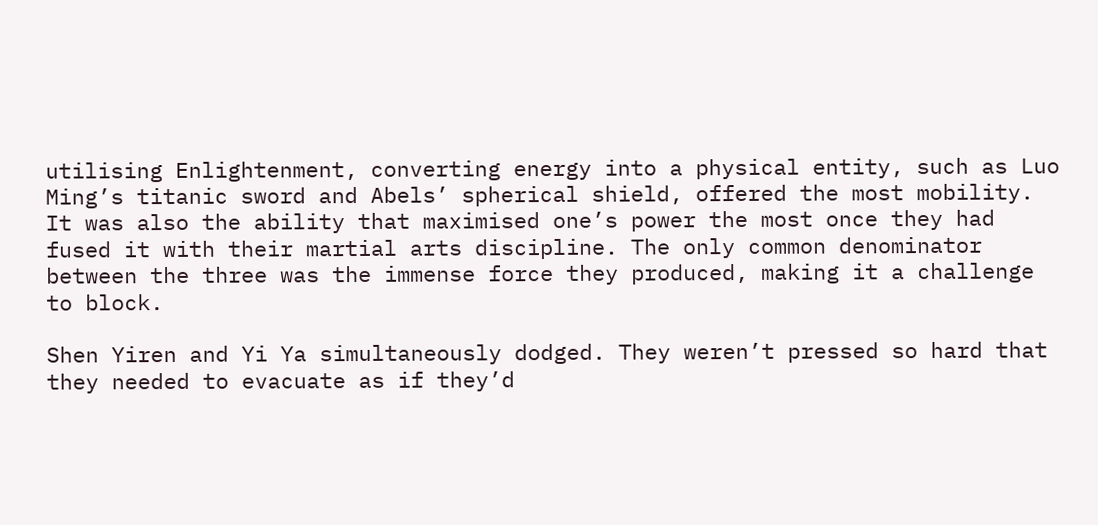utilising Enlightenment, converting energy into a physical entity, such as Luo Ming’s titanic sword and Abels’ spherical shield, offered the most mobility. It was also the ability that maximised one’s power the most once they had fused it with their martial arts discipline. The only common denominator between the three was the immense force they produced, making it a challenge to block.

Shen Yiren and Yi Ya simultaneously dodged. They weren’t pressed so hard that they needed to evacuate as if they’d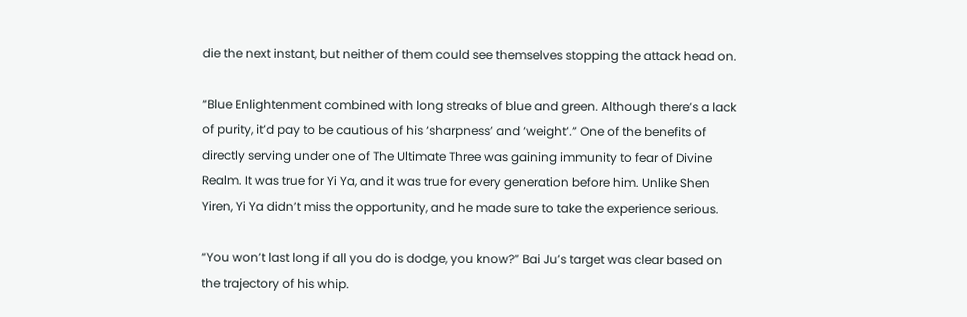die the next instant, but neither of them could see themselves stopping the attack head on.

“Blue Enlightenment combined with long streaks of blue and green. Although there’s a lack of purity, it’d pay to be cautious of his ‘sharpness’ and ‘weight’.” One of the benefits of directly serving under one of The Ultimate Three was gaining immunity to fear of Divine Realm. It was true for Yi Ya, and it was true for every generation before him. Unlike Shen Yiren, Yi Ya didn’t miss the opportunity, and he made sure to take the experience serious.

“You won’t last long if all you do is dodge, you know?” Bai Ju’s target was clear based on the trajectory of his whip.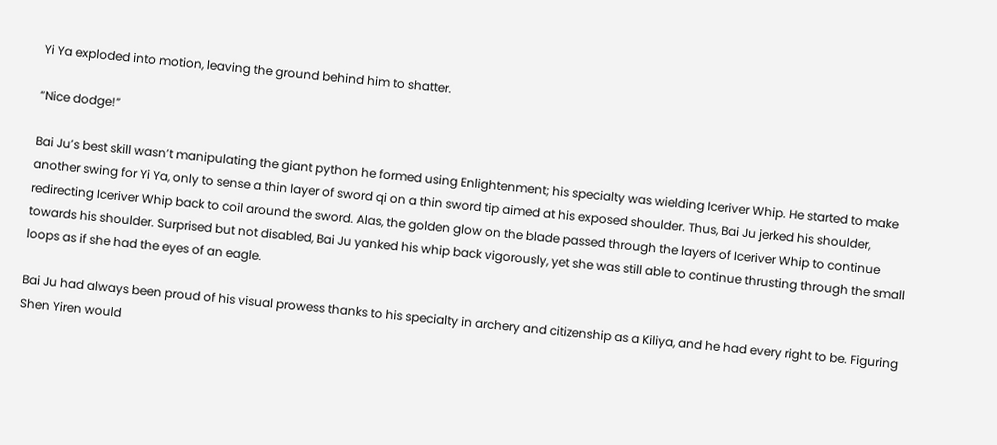Yi Ya exploded into motion, leaving the ground behind him to shatter.

“Nice dodge!”

Bai Ju’s best skill wasn’t manipulating the giant python he formed using Enlightenment; his specialty was wielding Iceriver Whip. He started to make another swing for Yi Ya, only to sense a thin layer of sword qi on a thin sword tip aimed at his exposed shoulder. Thus, Bai Ju jerked his shoulder, redirecting Iceriver Whip back to coil around the sword. Alas, the golden glow on the blade passed through the layers of Iceriver Whip to continue towards his shoulder. Surprised but not disabled, Bai Ju yanked his whip back vigorously, yet she was still able to continue thrusting through the small loops as if she had the eyes of an eagle.

Bai Ju had always been proud of his visual prowess thanks to his specialty in archery and citizenship as a Kiliya, and he had every right to be. Figuring Shen Yiren would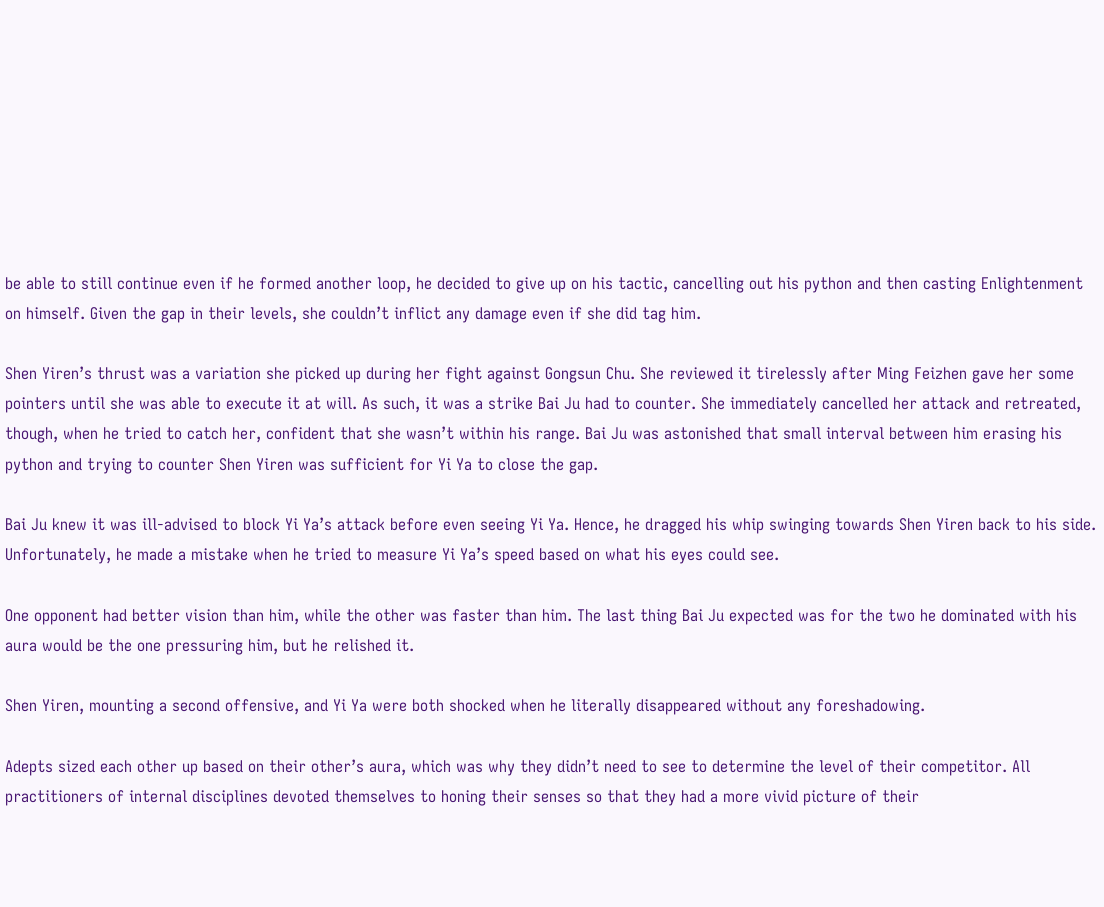be able to still continue even if he formed another loop, he decided to give up on his tactic, cancelling out his python and then casting Enlightenment on himself. Given the gap in their levels, she couldn’t inflict any damage even if she did tag him.

Shen Yiren’s thrust was a variation she picked up during her fight against Gongsun Chu. She reviewed it tirelessly after Ming Feizhen gave her some pointers until she was able to execute it at will. As such, it was a strike Bai Ju had to counter. She immediately cancelled her attack and retreated, though, when he tried to catch her, confident that she wasn’t within his range. Bai Ju was astonished that small interval between him erasing his python and trying to counter Shen Yiren was sufficient for Yi Ya to close the gap.

Bai Ju knew it was ill-advised to block Yi Ya’s attack before even seeing Yi Ya. Hence, he dragged his whip swinging towards Shen Yiren back to his side. Unfortunately, he made a mistake when he tried to measure Yi Ya’s speed based on what his eyes could see.

One opponent had better vision than him, while the other was faster than him. The last thing Bai Ju expected was for the two he dominated with his aura would be the one pressuring him, but he relished it.

Shen Yiren, mounting a second offensive, and Yi Ya were both shocked when he literally disappeared without any foreshadowing.

Adepts sized each other up based on their other’s aura, which was why they didn’t need to see to determine the level of their competitor. All practitioners of internal disciplines devoted themselves to honing their senses so that they had a more vivid picture of their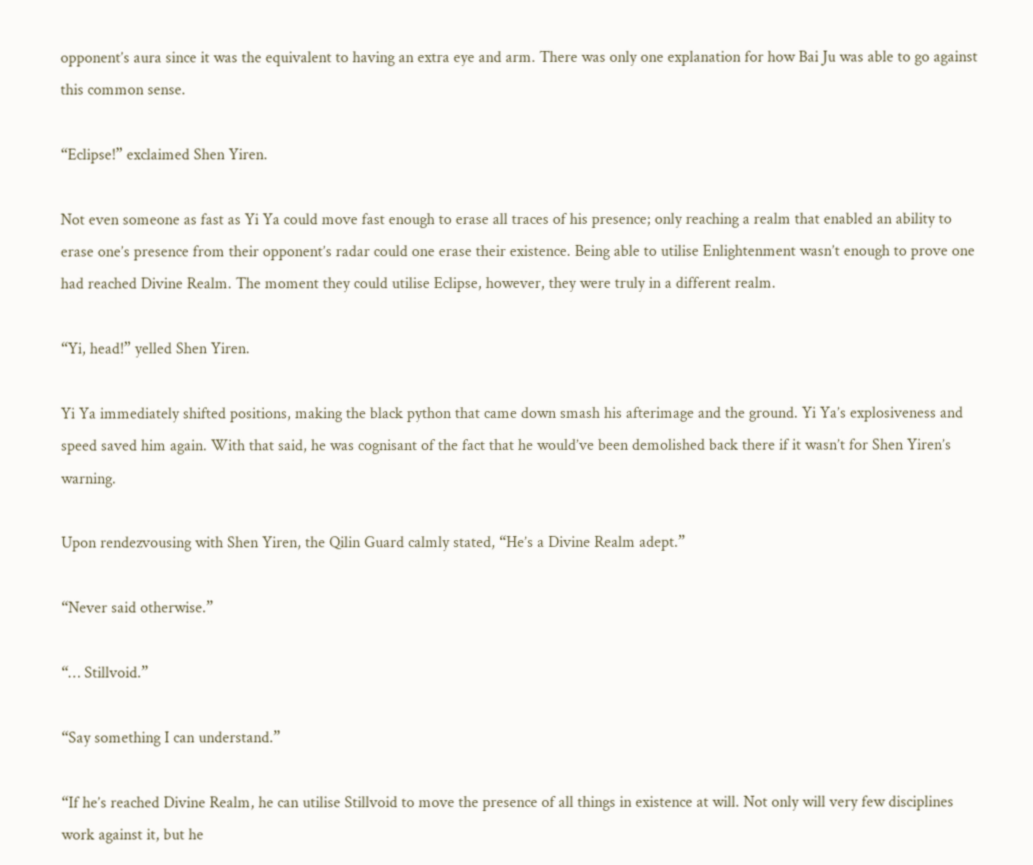opponent’s aura since it was the equivalent to having an extra eye and arm. There was only one explanation for how Bai Ju was able to go against this common sense.

“Eclipse!” exclaimed Shen Yiren.

Not even someone as fast as Yi Ya could move fast enough to erase all traces of his presence; only reaching a realm that enabled an ability to erase one’s presence from their opponent’s radar could one erase their existence. Being able to utilise Enlightenment wasn’t enough to prove one had reached Divine Realm. The moment they could utilise Eclipse, however, they were truly in a different realm.

“Yi, head!” yelled Shen Yiren.

Yi Ya immediately shifted positions, making the black python that came down smash his afterimage and the ground. Yi Ya’s explosiveness and speed saved him again. With that said, he was cognisant of the fact that he would’ve been demolished back there if it wasn’t for Shen Yiren’s warning.

Upon rendezvousing with Shen Yiren, the Qilin Guard calmly stated, “He’s a Divine Realm adept.”

“Never said otherwise.”

“… Stillvoid.”

“Say something I can understand.”

“If he’s reached Divine Realm, he can utilise Stillvoid to move the presence of all things in existence at will. Not only will very few disciplines work against it, but he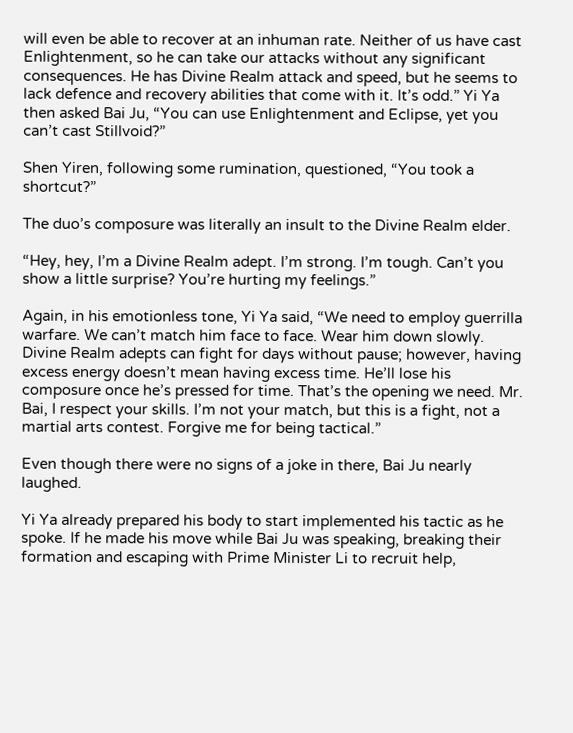will even be able to recover at an inhuman rate. Neither of us have cast Enlightenment, so he can take our attacks without any significant consequences. He has Divine Realm attack and speed, but he seems to lack defence and recovery abilities that come with it. It’s odd.” Yi Ya then asked Bai Ju, “You can use Enlightenment and Eclipse, yet you can’t cast Stillvoid?”

Shen Yiren, following some rumination, questioned, “You took a shortcut?”

The duo’s composure was literally an insult to the Divine Realm elder.

“Hey, hey, I’m a Divine Realm adept. I’m strong. I’m tough. Can’t you show a little surprise? You’re hurting my feelings.”

Again, in his emotionless tone, Yi Ya said, “We need to employ guerrilla warfare. We can’t match him face to face. Wear him down slowly. Divine Realm adepts can fight for days without pause; however, having excess energy doesn’t mean having excess time. He’ll lose his composure once he’s pressed for time. That’s the opening we need. Mr. Bai, I respect your skills. I’m not your match, but this is a fight, not a martial arts contest. Forgive me for being tactical.”

Even though there were no signs of a joke in there, Bai Ju nearly laughed.

Yi Ya already prepared his body to start implemented his tactic as he spoke. If he made his move while Bai Ju was speaking, breaking their formation and escaping with Prime Minister Li to recruit help,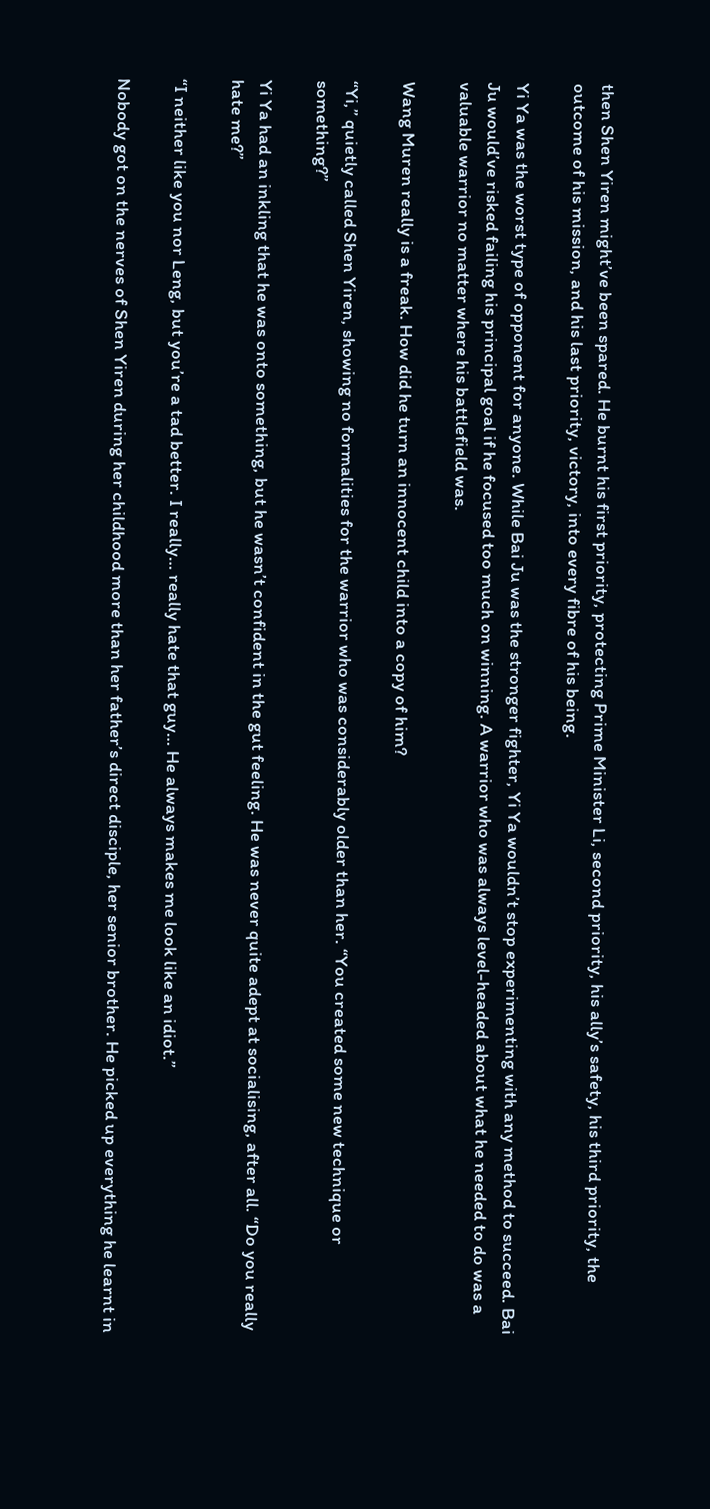then Shen Yiren might’ve been spared. He burnt his first priority, protecting Prime Minister Li, second priority, his ally’s safety, his third priority, the outcome of his mission, and his last priority, victory, into every fibre of his being.

Yi Ya was the worst type of opponent for anyone. While Bai Ju was the stronger fighter, Yi Ya wouldn’t stop experimenting with any method to succeed. Bai Ju would’ve risked failing his principal goal if he focused too much on winning. A warrior who was always level-headed about what he needed to do was a valuable warrior no matter where his battlefield was.

Wang Muren really is a freak. How did he turn an innocent child into a copy of him?

“Yi,” quietly called Shen Yiren, showing no formalities for the warrior who was considerably older than her. “You created some new technique or something?”

Yi Ya had an inkling that he was onto something, but he wasn’t confident in the gut feeling. He was never quite adept at socialising, after all. “Do you really hate me?”

“I neither like you nor Leng, but you’re a tad better. I really… really hate that guy… He always makes me look like an idiot.”

Nobody got on the nerves of Shen Yiren during her childhood more than her father’s direct disciple, her senior brother. He picked up everything he learnt in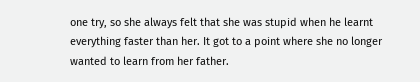one try, so she always felt that she was stupid when he learnt everything faster than her. It got to a point where she no longer wanted to learn from her father.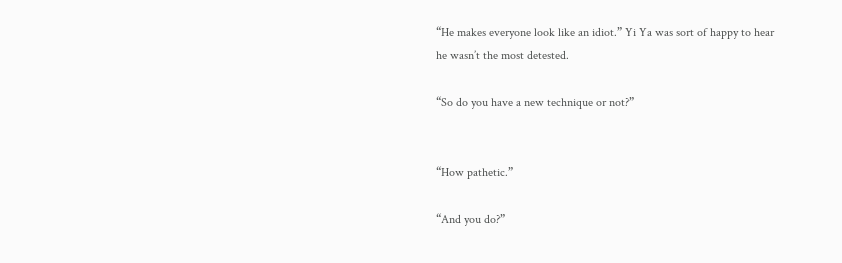“He makes everyone look like an idiot.” Yi Ya was sort of happy to hear he wasn’t the most detested.

“So do you have a new technique or not?”


“How pathetic.”

“And you do?”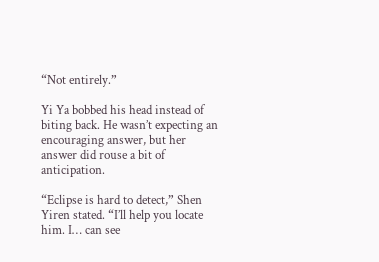“Not entirely.”

Yi Ya bobbed his head instead of biting back. He wasn’t expecting an encouraging answer, but her answer did rouse a bit of anticipation.

“Eclipse is hard to detect,” Shen Yiren stated. “I’ll help you locate him. I… can see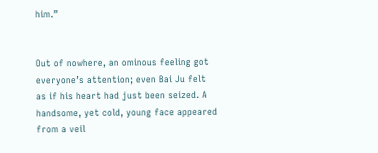him.”


Out of nowhere, an ominous feeling got everyone’s attention; even Bai Ju felt as if his heart had just been seized. A handsome, yet cold, young face appeared from a veil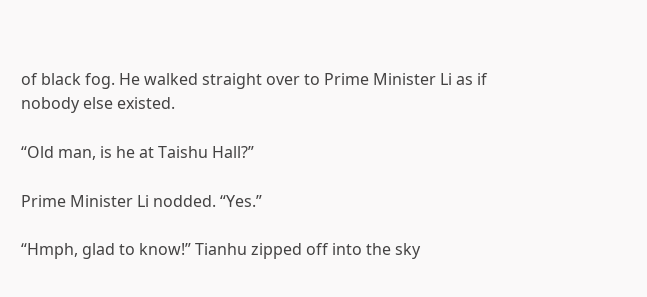of black fog. He walked straight over to Prime Minister Li as if nobody else existed.

“Old man, is he at Taishu Hall?”

Prime Minister Li nodded. “Yes.”

“Hmph, glad to know!” Tianhu zipped off into the sky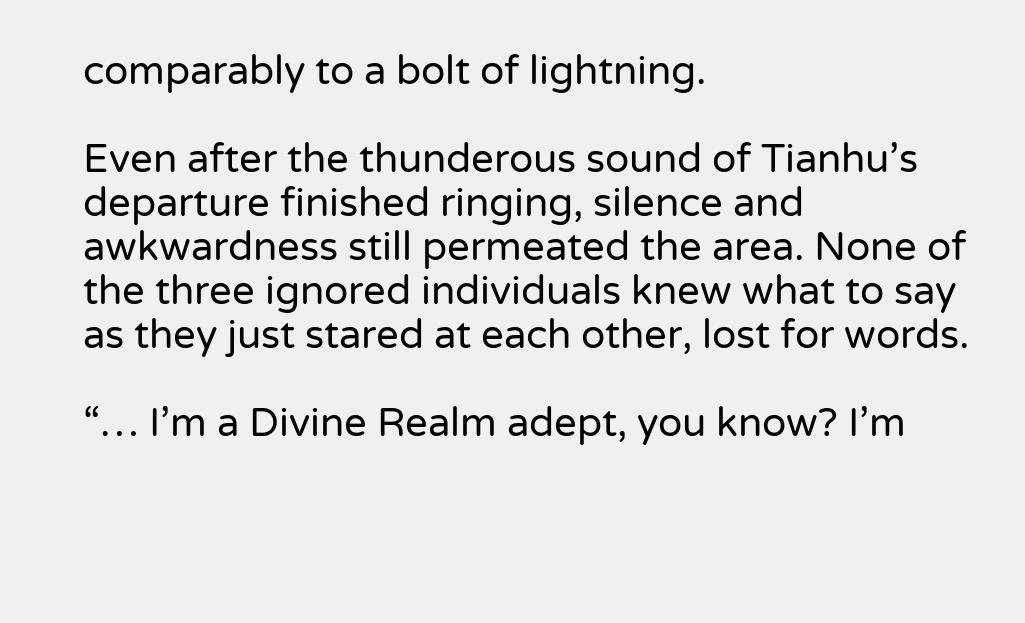comparably to a bolt of lightning.

Even after the thunderous sound of Tianhu’s departure finished ringing, silence and awkwardness still permeated the area. None of the three ignored individuals knew what to say as they just stared at each other, lost for words.

“… I’m a Divine Realm adept, you know? I’m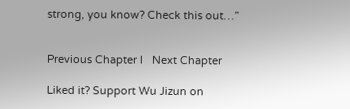strong, you know? Check this out…”


Previous Chapter l   Next Chapter

Liked it? Support Wu Jizun on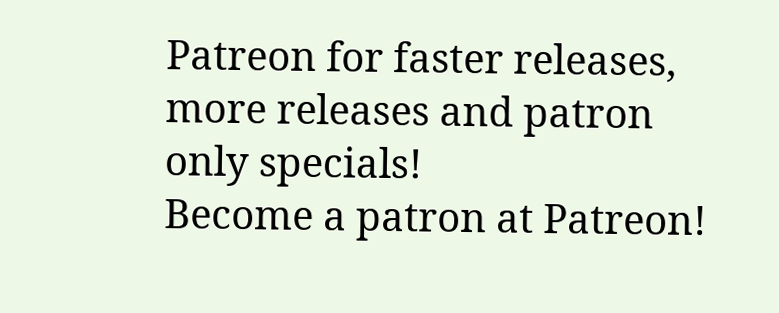Patreon for faster releases, more releases and patron only specials!
Become a patron at Patreon!